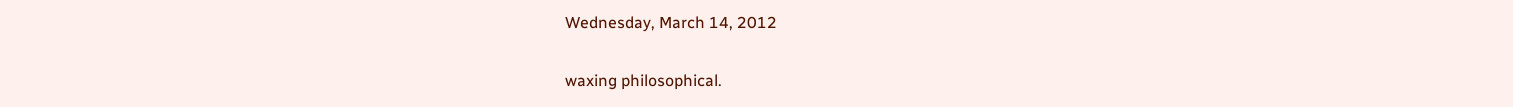Wednesday, March 14, 2012

waxing philosophical.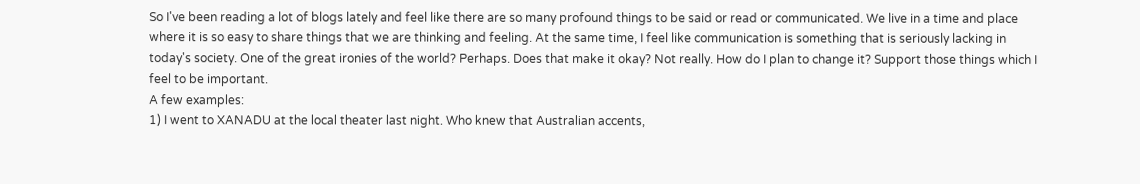So I've been reading a lot of blogs lately and feel like there are so many profound things to be said or read or communicated. We live in a time and place where it is so easy to share things that we are thinking and feeling. At the same time, I feel like communication is something that is seriously lacking in today's society. One of the great ironies of the world? Perhaps. Does that make it okay? Not really. How do I plan to change it? Support those things which I feel to be important.
A few examples:
1) I went to XANADU at the local theater last night. Who knew that Australian accents,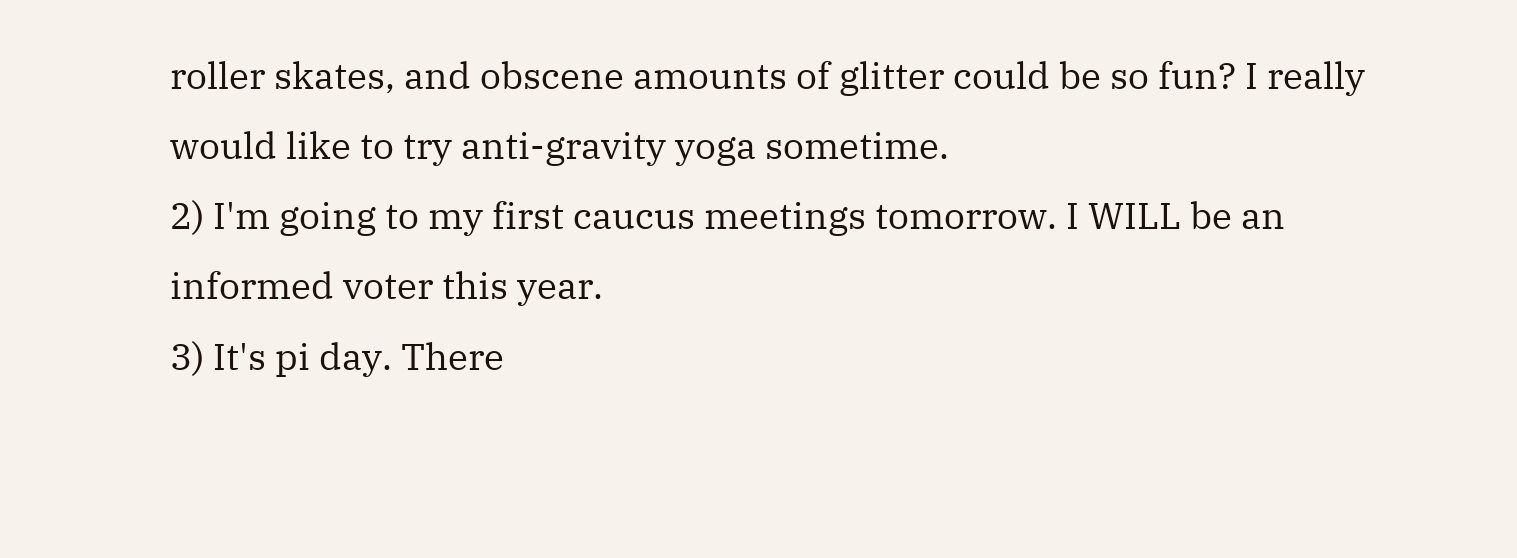roller skates, and obscene amounts of glitter could be so fun? I really would like to try anti-gravity yoga sometime.
2) I'm going to my first caucus meetings tomorrow. I WILL be an informed voter this year.
3) It's pi day. There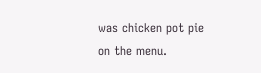was chicken pot pie on the menu.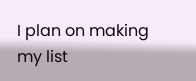I plan on making my list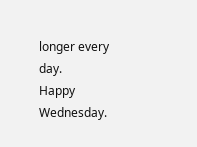longer every day.
Happy Wednesday.